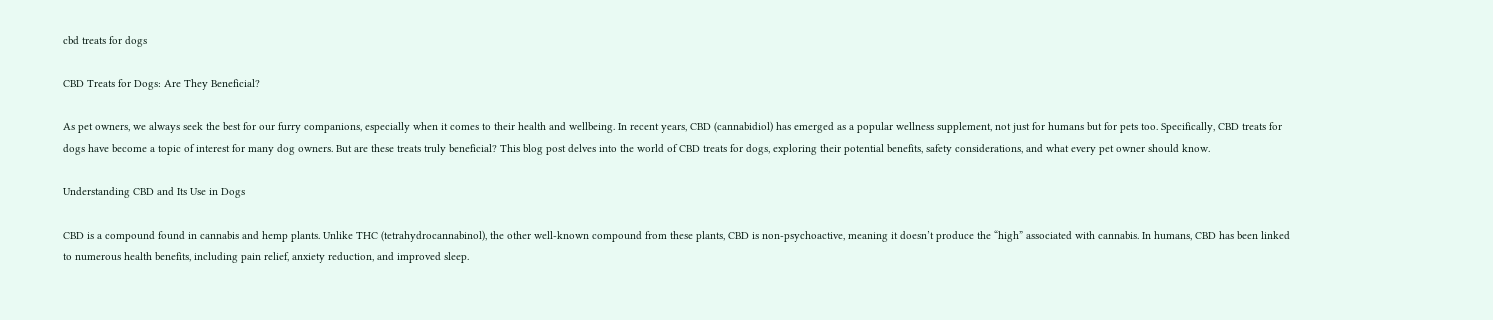cbd treats for dogs

CBD Treats for Dogs: Are They Beneficial?

As pet owners, we always seek the best for our furry companions, especially when it comes to their health and wellbeing. In recent years, CBD (cannabidiol) has emerged as a popular wellness supplement, not just for humans but for pets too. Specifically, CBD treats for dogs have become a topic of interest for many dog owners. But are these treats truly beneficial? This blog post delves into the world of CBD treats for dogs, exploring their potential benefits, safety considerations, and what every pet owner should know.

Understanding CBD and Its Use in Dogs

CBD is a compound found in cannabis and hemp plants. Unlike THC (tetrahydrocannabinol), the other well-known compound from these plants, CBD is non-psychoactive, meaning it doesn’t produce the “high” associated with cannabis. In humans, CBD has been linked to numerous health benefits, including pain relief, anxiety reduction, and improved sleep.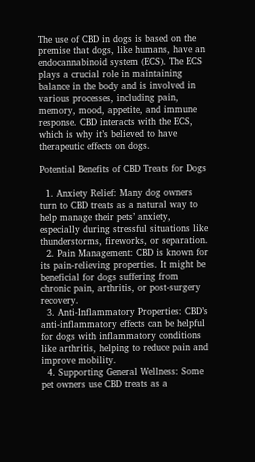The use of CBD in dogs is based on the premise that dogs, like humans, have an endocannabinoid system (ECS). The ECS plays a crucial role in maintaining balance in the body and is involved in various processes, including pain, memory, mood, appetite, and immune response. CBD interacts with the ECS, which is why it’s believed to have therapeutic effects on dogs.

Potential Benefits of CBD Treats for Dogs

  1. Anxiety Relief: Many dog owners turn to CBD treats as a natural way to help manage their pets’ anxiety, especially during stressful situations like thunderstorms, fireworks, or separation.
  2. Pain Management: CBD is known for its pain-relieving properties. It might be beneficial for dogs suffering from chronic pain, arthritis, or post-surgery recovery.
  3. Anti-Inflammatory Properties: CBD’s anti-inflammatory effects can be helpful for dogs with inflammatory conditions like arthritis, helping to reduce pain and improve mobility.
  4. Supporting General Wellness: Some pet owners use CBD treats as a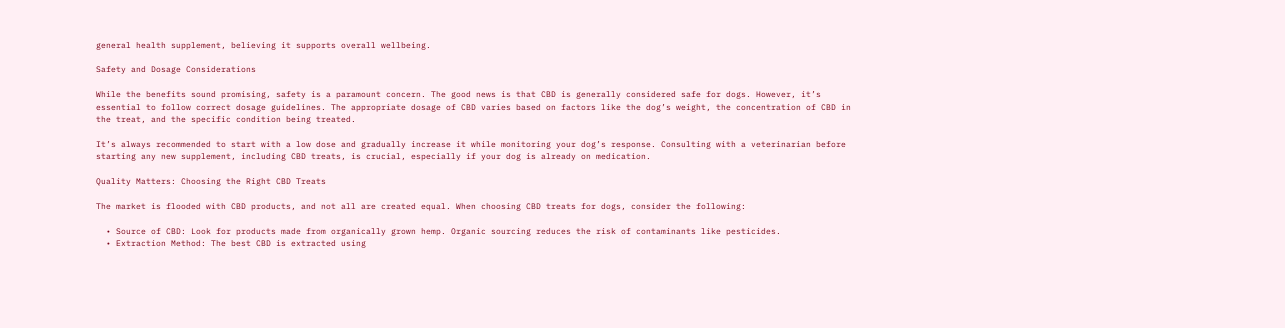general health supplement, believing it supports overall wellbeing.

Safety and Dosage Considerations

While the benefits sound promising, safety is a paramount concern. The good news is that CBD is generally considered safe for dogs. However, it’s essential to follow correct dosage guidelines. The appropriate dosage of CBD varies based on factors like the dog’s weight, the concentration of CBD in the treat, and the specific condition being treated.

It’s always recommended to start with a low dose and gradually increase it while monitoring your dog’s response. Consulting with a veterinarian before starting any new supplement, including CBD treats, is crucial, especially if your dog is already on medication.

Quality Matters: Choosing the Right CBD Treats

The market is flooded with CBD products, and not all are created equal. When choosing CBD treats for dogs, consider the following:

  • Source of CBD: Look for products made from organically grown hemp. Organic sourcing reduces the risk of contaminants like pesticides.
  • Extraction Method: The best CBD is extracted using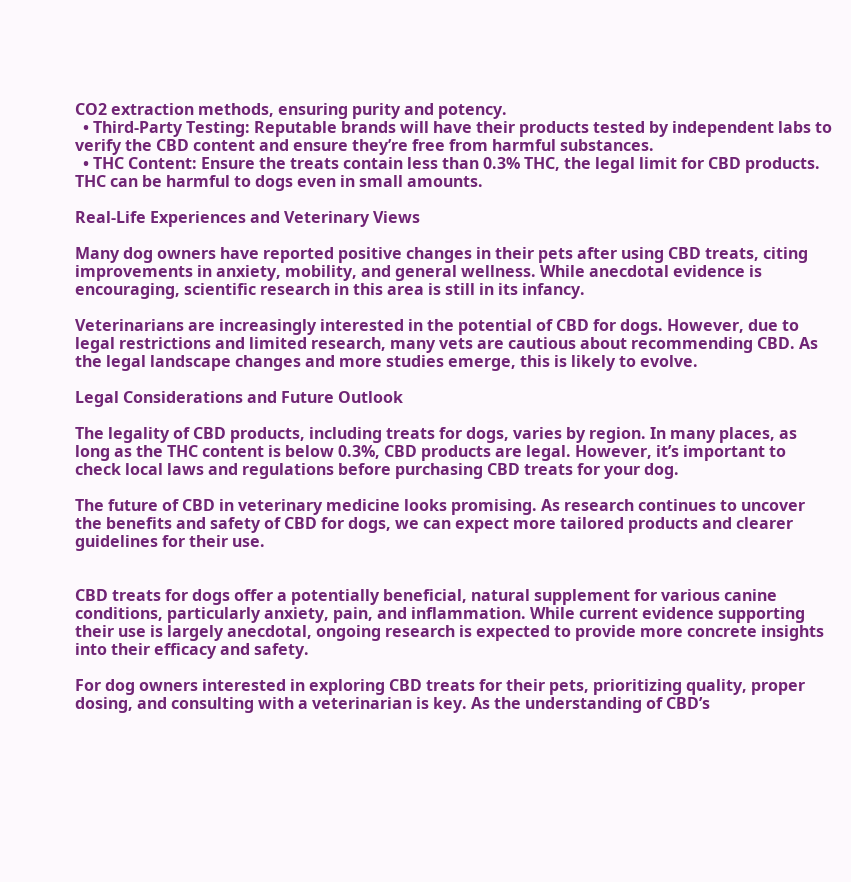CO2 extraction methods, ensuring purity and potency.
  • Third-Party Testing: Reputable brands will have their products tested by independent labs to verify the CBD content and ensure they’re free from harmful substances.
  • THC Content: Ensure the treats contain less than 0.3% THC, the legal limit for CBD products. THC can be harmful to dogs even in small amounts.

Real-Life Experiences and Veterinary Views

Many dog owners have reported positive changes in their pets after using CBD treats, citing improvements in anxiety, mobility, and general wellness. While anecdotal evidence is encouraging, scientific research in this area is still in its infancy.

Veterinarians are increasingly interested in the potential of CBD for dogs. However, due to legal restrictions and limited research, many vets are cautious about recommending CBD. As the legal landscape changes and more studies emerge, this is likely to evolve.

Legal Considerations and Future Outlook

The legality of CBD products, including treats for dogs, varies by region. In many places, as long as the THC content is below 0.3%, CBD products are legal. However, it’s important to check local laws and regulations before purchasing CBD treats for your dog.

The future of CBD in veterinary medicine looks promising. As research continues to uncover the benefits and safety of CBD for dogs, we can expect more tailored products and clearer guidelines for their use.


CBD treats for dogs offer a potentially beneficial, natural supplement for various canine conditions, particularly anxiety, pain, and inflammation. While current evidence supporting their use is largely anecdotal, ongoing research is expected to provide more concrete insights into their efficacy and safety.

For dog owners interested in exploring CBD treats for their pets, prioritizing quality, proper dosing, and consulting with a veterinarian is key. As the understanding of CBD’s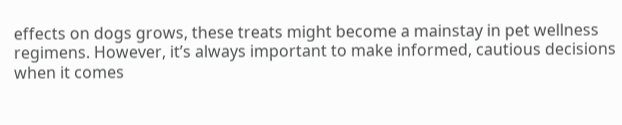effects on dogs grows, these treats might become a mainstay in pet wellness regimens. However, it’s always important to make informed, cautious decisions when it comes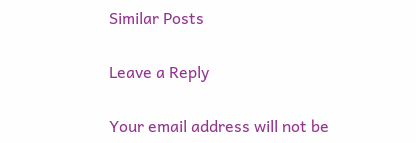Similar Posts

Leave a Reply

Your email address will not be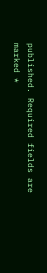published. Required fields are marked *